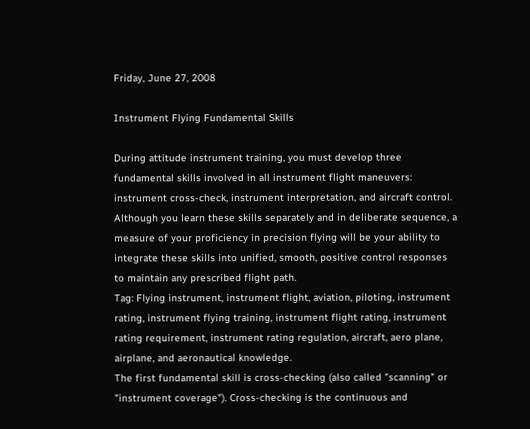Friday, June 27, 2008

Instrument Flying Fundamental Skills

During attitude instrument training, you must develop three fundamental skills involved in all instrument flight maneuvers: instrument cross-check, instrument interpretation, and aircraft control. Although you learn these skills separately and in deliberate sequence, a measure of your proficiency in precision flying will be your ability to integrate these skills into unified, smooth, positive control responses to maintain any prescribed flight path.
Tag: Flying instrument, instrument flight, aviation, piloting, instrument rating, instrument flying training, instrument flight rating, instrument rating requirement, instrument rating regulation, aircraft, aero plane, airplane, and aeronautical knowledge.
The first fundamental skill is cross-checking (also called "scanning" or "instrument coverage"). Cross-checking is the continuous and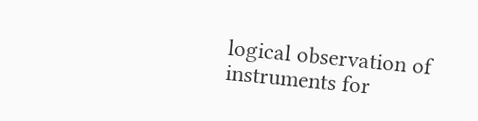logical observation of instruments for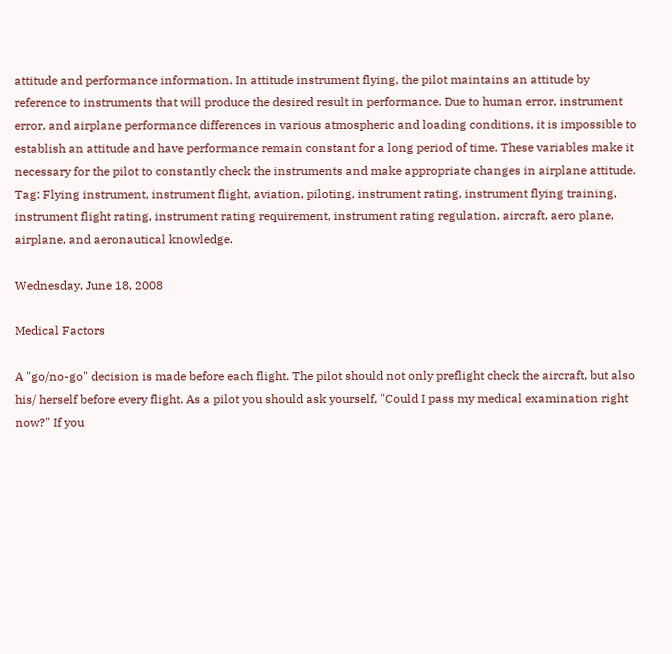attitude and performance information. In attitude instrument flying, the pilot maintains an attitude by reference to instruments that will produce the desired result in performance. Due to human error, instrument error, and airplane performance differences in various atmospheric and loading conditions, it is impossible to establish an attitude and have performance remain constant for a long period of time. These variables make it necessary for the pilot to constantly check the instruments and make appropriate changes in airplane attitude.
Tag: Flying instrument, instrument flight, aviation, piloting, instrument rating, instrument flying training, instrument flight rating, instrument rating requirement, instrument rating regulation, aircraft, aero plane, airplane, and aeronautical knowledge.

Wednesday, June 18, 2008

Medical Factors

A "go/no-go" decision is made before each flight. The pilot should not only preflight check the aircraft, but also his/ herself before every flight. As a pilot you should ask yourself, "Could I pass my medical examination right now?" If you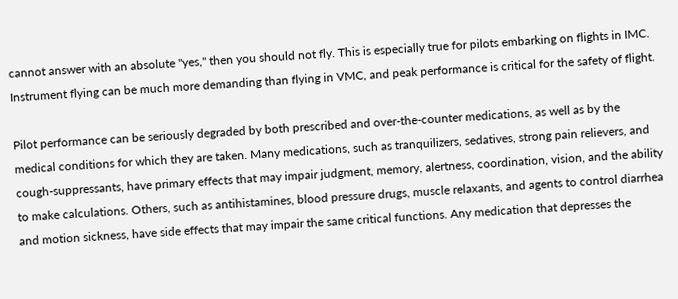cannot answer with an absolute "yes," then you should not fly. This is especially true for pilots embarking on flights in IMC. Instrument flying can be much more demanding than flying in VMC, and peak performance is critical for the safety of flight.

Pilot performance can be seriously degraded by both prescribed and over-the-counter medications, as well as by the medical conditions for which they are taken. Many medications, such as tranquilizers, sedatives, strong pain relievers, and cough-suppressants, have primary effects that may impair judgment, memory, alertness, coordination, vision, and the ability to make calculations. Others, such as antihistamines, blood pressure drugs, muscle relaxants, and agents to control diarrhea and motion sickness, have side effects that may impair the same critical functions. Any medication that depresses the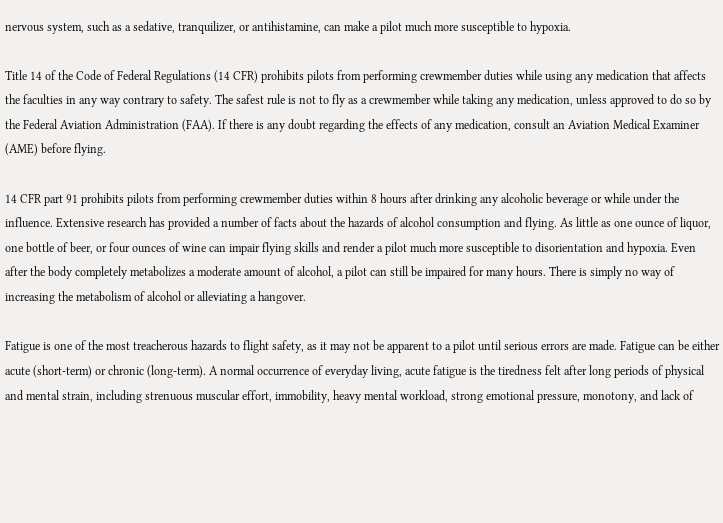nervous system, such as a sedative, tranquilizer, or antihistamine, can make a pilot much more susceptible to hypoxia.

Title 14 of the Code of Federal Regulations (14 CFR) prohibits pilots from performing crewmember duties while using any medication that affects the faculties in any way contrary to safety. The safest rule is not to fly as a crewmember while taking any medication, unless approved to do so by the Federal Aviation Administration (FAA). If there is any doubt regarding the effects of any medication, consult an Aviation Medical Examiner (AME) before flying.

14 CFR part 91 prohibits pilots from performing crewmember duties within 8 hours after drinking any alcoholic beverage or while under the influence. Extensive research has provided a number of facts about the hazards of alcohol consumption and flying. As little as one ounce of liquor, one bottle of beer, or four ounces of wine can impair flying skills and render a pilot much more susceptible to disorientation and hypoxia. Even after the body completely metabolizes a moderate amount of alcohol, a pilot can still be impaired for many hours. There is simply no way of increasing the metabolism of alcohol or alleviating a hangover.

Fatigue is one of the most treacherous hazards to flight safety, as it may not be apparent to a pilot until serious errors are made. Fatigue can be either acute (short-term) or chronic (long-term). A normal occurrence of everyday living, acute fatigue is the tiredness felt after long periods of physical and mental strain, including strenuous muscular effort, immobility, heavy mental workload, strong emotional pressure, monotony, and lack of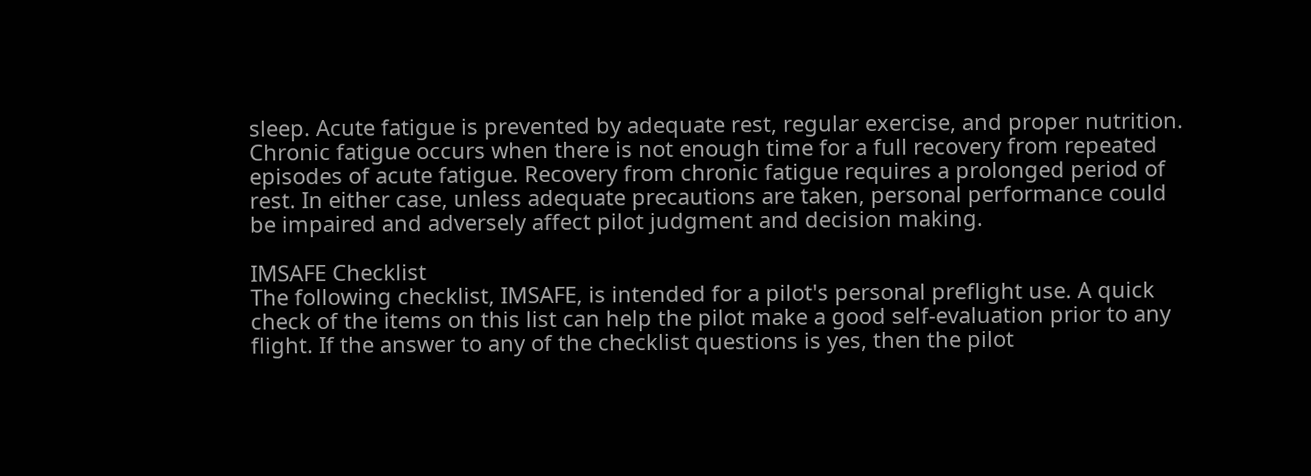sleep. Acute fatigue is prevented by adequate rest, regular exercise, and proper nutrition. Chronic fatigue occurs when there is not enough time for a full recovery from repeated episodes of acute fatigue. Recovery from chronic fatigue requires a prolonged period of rest. In either case, unless adequate precautions are taken, personal performance could be impaired and adversely affect pilot judgment and decision making.

IMSAFE Checklist
The following checklist, IMSAFE, is intended for a pilot's personal preflight use. A quick check of the items on this list can help the pilot make a good self-evaluation prior to any flight. If the answer to any of the checklist questions is yes, then the pilot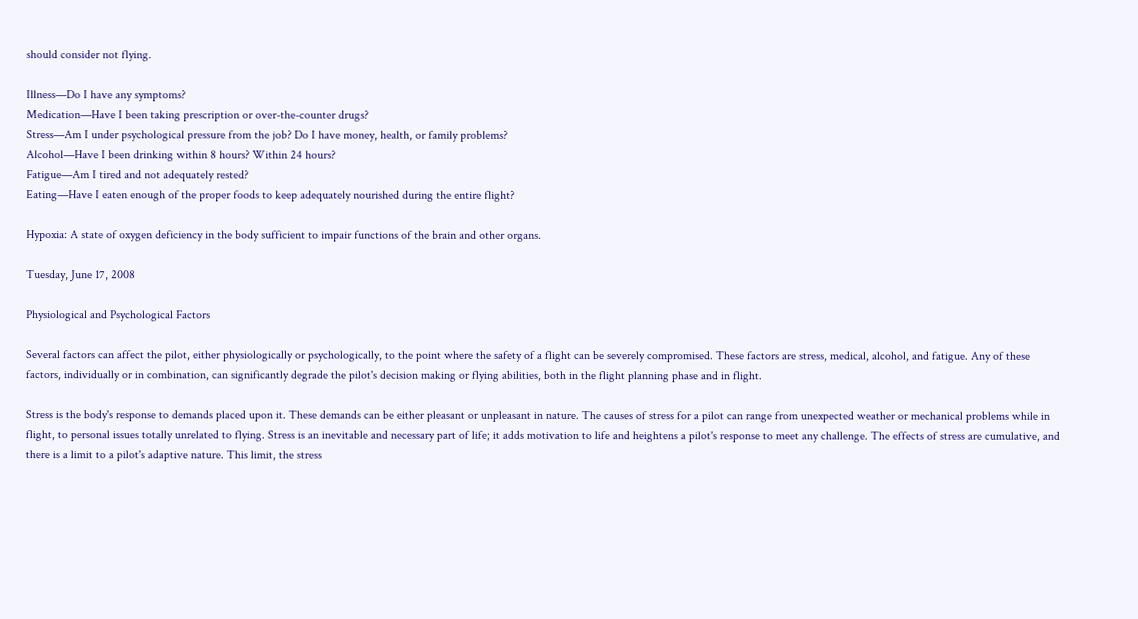should consider not flying.

Illness—Do I have any symptoms?
Medication—Have I been taking prescription or over-the-counter drugs?
Stress—Am I under psychological pressure from the job? Do I have money, health, or family problems?
Alcohol—Have I been drinking within 8 hours? Within 24 hours?
Fatigue—Am I tired and not adequately rested?
Eating—Have I eaten enough of the proper foods to keep adequately nourished during the entire flight?

Hypoxia: A state of oxygen deficiency in the body sufficient to impair functions of the brain and other organs.

Tuesday, June 17, 2008

Physiological and Psychological Factors

Several factors can affect the pilot, either physiologically or psychologically, to the point where the safety of a flight can be severely compromised. These factors are stress, medical, alcohol, and fatigue. Any of these factors, individually or in combination, can significantly degrade the pilot's decision making or flying abilities, both in the flight planning phase and in flight.

Stress is the body's response to demands placed upon it. These demands can be either pleasant or unpleasant in nature. The causes of stress for a pilot can range from unexpected weather or mechanical problems while in flight, to personal issues totally unrelated to flying. Stress is an inevitable and necessary part of life; it adds motivation to life and heightens a pilot's response to meet any challenge. The effects of stress are cumulative, and there is a limit to a pilot's adaptive nature. This limit, the stress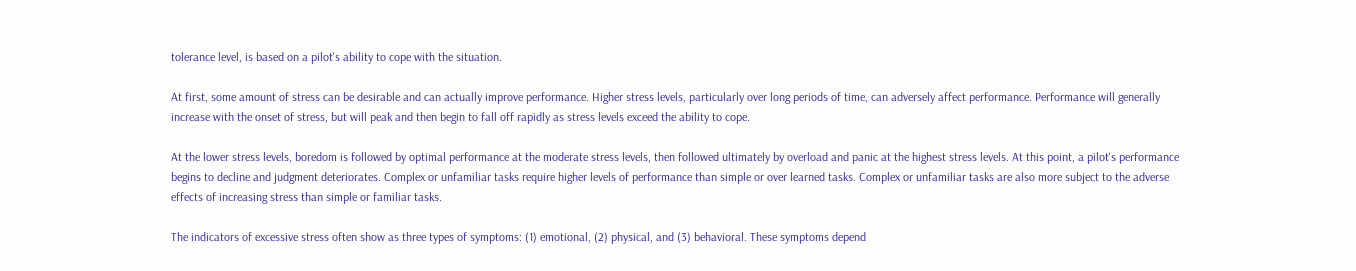tolerance level, is based on a pilot's ability to cope with the situation.

At first, some amount of stress can be desirable and can actually improve performance. Higher stress levels, particularly over long periods of time, can adversely affect performance. Performance will generally increase with the onset of stress, but will peak and then begin to fall off rapidly as stress levels exceed the ability to cope.

At the lower stress levels, boredom is followed by optimal performance at the moderate stress levels, then followed ultimately by overload and panic at the highest stress levels. At this point, a pilot's performance begins to decline and judgment deteriorates. Complex or unfamiliar tasks require higher levels of performance than simple or over learned tasks. Complex or unfamiliar tasks are also more subject to the adverse effects of increasing stress than simple or familiar tasks.

The indicators of excessive stress often show as three types of symptoms: (1) emotional, (2) physical, and (3) behavioral. These symptoms depend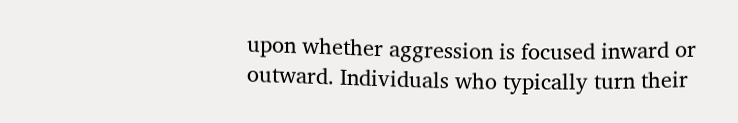upon whether aggression is focused inward or outward. Individuals who typically turn their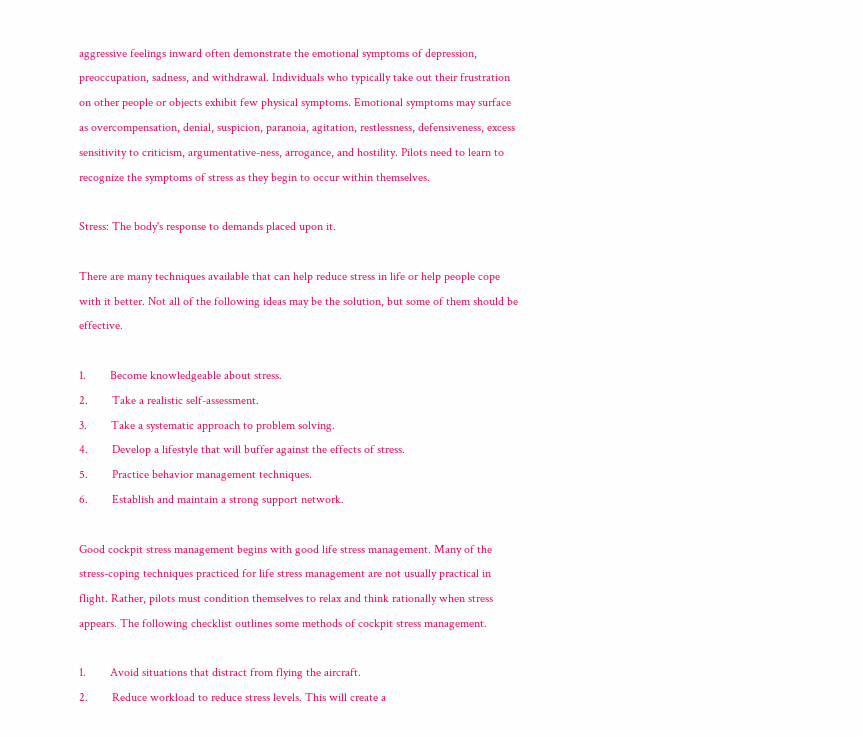aggressive feelings inward often demonstrate the emotional symptoms of depression, preoccupation, sadness, and withdrawal. Individuals who typically take out their frustration on other people or objects exhibit few physical symptoms. Emotional symptoms may surface as overcompensation, denial, suspicion, paranoia, agitation, restlessness, defensiveness, excess sensitivity to criticism, argumentative-ness, arrogance, and hostility. Pilots need to learn to recognize the symptoms of stress as they begin to occur within themselves.

Stress: The body's response to demands placed upon it.

There are many techniques available that can help reduce stress in life or help people cope with it better. Not all of the following ideas may be the solution, but some of them should be effective.

1.        Become knowledgeable about stress.
2.        Take a realistic self-assessment.
3.        Take a systematic approach to problem solving.
4.        Develop a lifestyle that will buffer against the effects of stress.
5.        Practice behavior management techniques.
6.        Establish and maintain a strong support network.

Good cockpit stress management begins with good life stress management. Many of the stress-coping techniques practiced for life stress management are not usually practical in flight. Rather, pilots must condition themselves to relax and think rationally when stress appears. The following checklist outlines some methods of cockpit stress management.

1.        Avoid situations that distract from flying the aircraft.
2.        Reduce workload to reduce stress levels. This will create a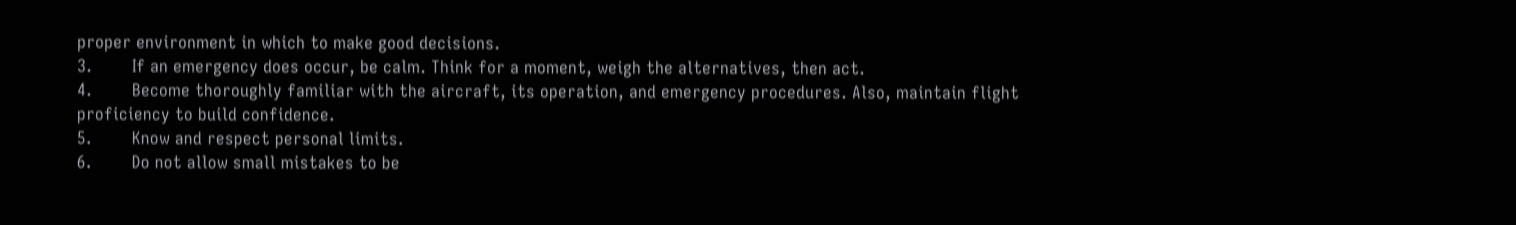proper environment in which to make good decisions.
3.        If an emergency does occur, be calm. Think for a moment, weigh the alternatives, then act.
4.        Become thoroughly familiar with the aircraft, its operation, and emergency procedures. Also, maintain flight proficiency to build confidence.
5.        Know and respect personal limits.
6.        Do not allow small mistakes to be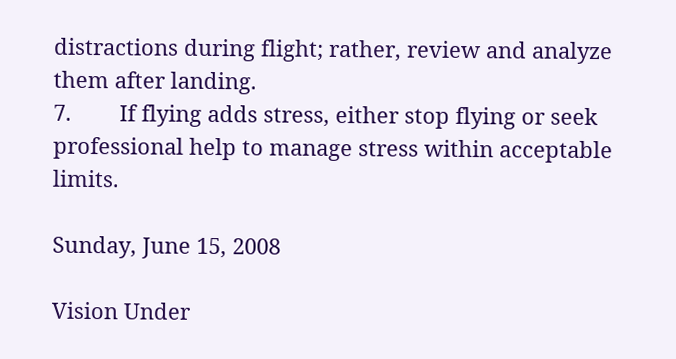distractions during flight; rather, review and analyze them after landing.
7.        If flying adds stress, either stop flying or seek professional help to manage stress within acceptable limits.

Sunday, June 15, 2008

Vision Under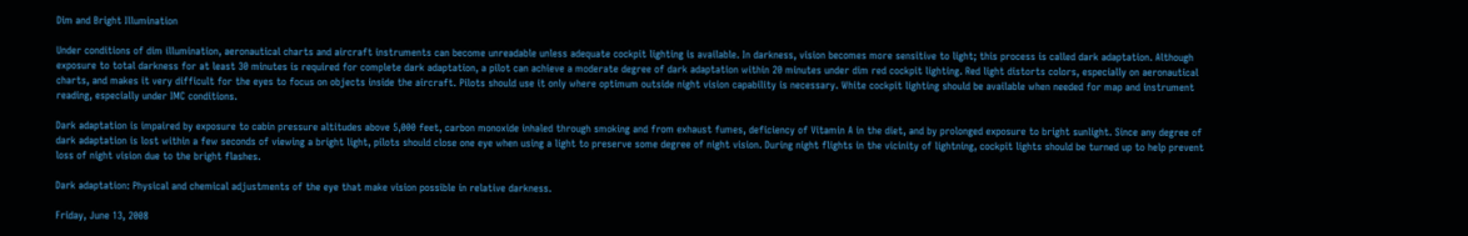Dim and Bright Illumination

Under conditions of dim illumination, aeronautical charts and aircraft instruments can become unreadable unless adequate cockpit lighting is available. In darkness, vision becomes more sensitive to light; this process is called dark adaptation. Although exposure to total darkness for at least 30 minutes is required for complete dark adaptation, a pilot can achieve a moderate degree of dark adaptation within 20 minutes under dim red cockpit lighting. Red light distorts colors, especially on aeronautical charts, and makes it very difficult for the eyes to focus on objects inside the aircraft. Pilots should use it only where optimum outside night vision capability is necessary. White cockpit lighting should be available when needed for map and instrument reading, especially under IMC conditions.

Dark adaptation is impaired by exposure to cabin pressure altitudes above 5,000 feet, carbon monoxide inhaled through smoking and from exhaust fumes, deficiency of Vitamin A in the diet, and by prolonged exposure to bright sunlight. Since any degree of dark adaptation is lost within a few seconds of viewing a bright light, pilots should close one eye when using a light to preserve some degree of night vision. During night flights in the vicinity of lightning, cockpit lights should be turned up to help prevent loss of night vision due to the bright flashes.

Dark adaptation: Physical and chemical adjustments of the eye that make vision possible in relative darkness.

Friday, June 13, 2008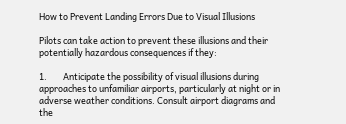How to Prevent Landing Errors Due to Visual Illusions

Pilots can take action to prevent these illusions and their potentially hazardous consequences if they:

1.        Anticipate the possibility of visual illusions during approaches to unfamiliar airports, particularly at night or in adverse weather conditions. Consult airport diagrams and the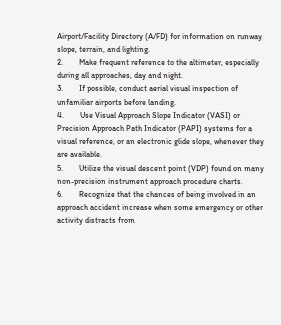Airport/Facility Directory (A/FD) for information on runway slope, terrain, and lighting.
2.        Make frequent reference to the altimeter, especially during all approaches, day and night.
3.        If possible, conduct aerial visual inspection of unfamiliar airports before landing.
4.        Use Visual Approach Slope Indicator (VASI) or Precision Approach Path Indicator (PAPI) systems for a visual reference, or an electronic glide slope, whenever they are available.
5.        Utilize the visual descent point (VDP) found on many non-precision instrument approach procedure charts.
6.        Recognize that the chances of being involved in an approach accident increase when some emergency or other activity distracts from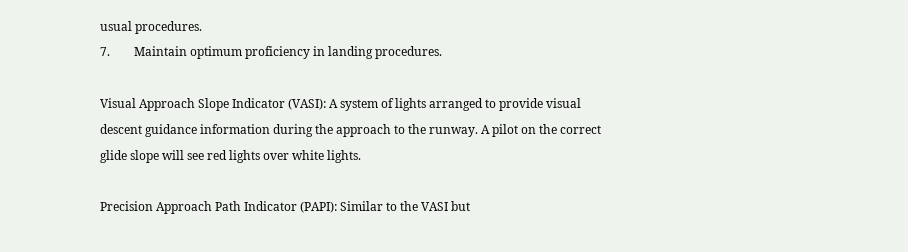usual procedures.
7.        Maintain optimum proficiency in landing procedures.

Visual Approach Slope Indicator (VASI): A system of lights arranged to provide visual descent guidance information during the approach to the runway. A pilot on the correct glide slope will see red lights over white lights.

Precision Approach Path Indicator (PAPI): Similar to the VASI but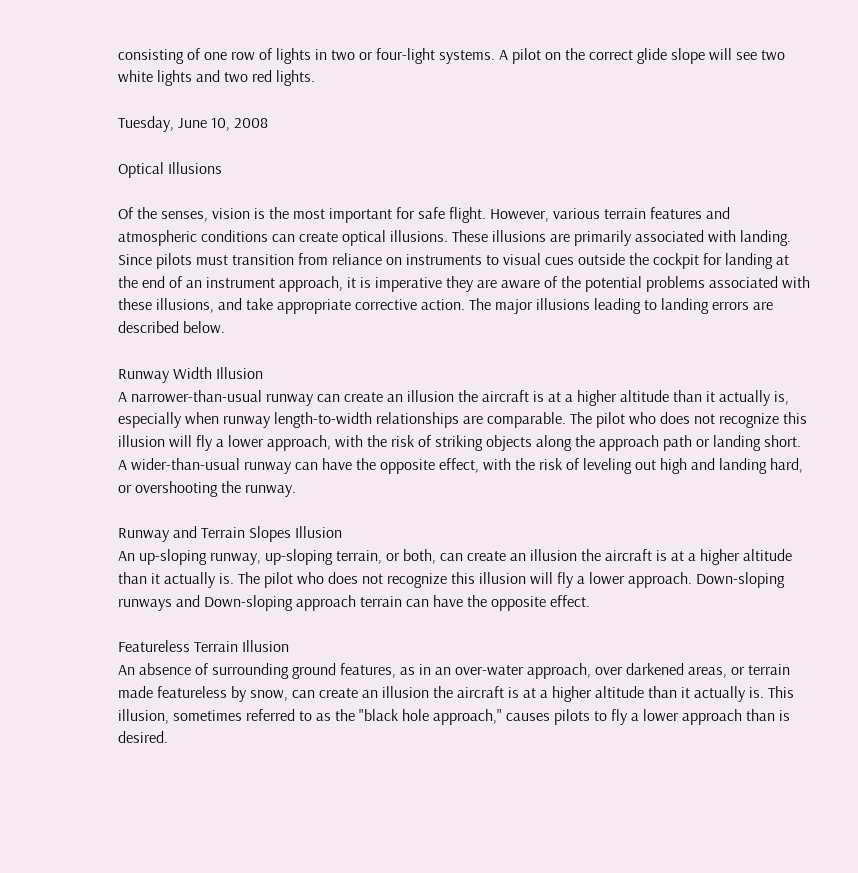consisting of one row of lights in two or four-light systems. A pilot on the correct glide slope will see two white lights and two red lights.

Tuesday, June 10, 2008

Optical Illusions

Of the senses, vision is the most important for safe flight. However, various terrain features and atmospheric conditions can create optical illusions. These illusions are primarily associated with landing. Since pilots must transition from reliance on instruments to visual cues outside the cockpit for landing at the end of an instrument approach, it is imperative they are aware of the potential problems associated with these illusions, and take appropriate corrective action. The major illusions leading to landing errors are described below.

Runway Width Illusion
A narrower-than-usual runway can create an illusion the aircraft is at a higher altitude than it actually is, especially when runway length-to-width relationships are comparable. The pilot who does not recognize this illusion will fly a lower approach, with the risk of striking objects along the approach path or landing short. A wider-than-usual runway can have the opposite effect, with the risk of leveling out high and landing hard, or overshooting the runway.

Runway and Terrain Slopes Illusion
An up-sloping runway, up-sloping terrain, or both, can create an illusion the aircraft is at a higher altitude than it actually is. The pilot who does not recognize this illusion will fly a lower approach. Down-sloping runways and Down-sloping approach terrain can have the opposite effect.

Featureless Terrain Illusion
An absence of surrounding ground features, as in an over-water approach, over darkened areas, or terrain made featureless by snow, can create an illusion the aircraft is at a higher altitude than it actually is. This illusion, sometimes referred to as the "black hole approach," causes pilots to fly a lower approach than is desired.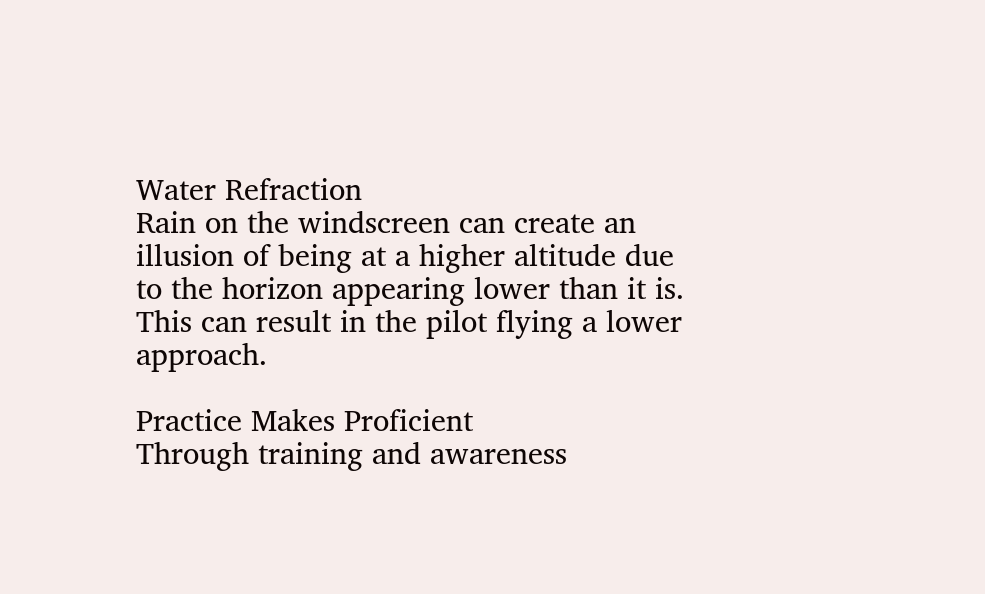Water Refraction
Rain on the windscreen can create an illusion of being at a higher altitude due to the horizon appearing lower than it is. This can result in the pilot flying a lower approach.

Practice Makes Proficient
Through training and awareness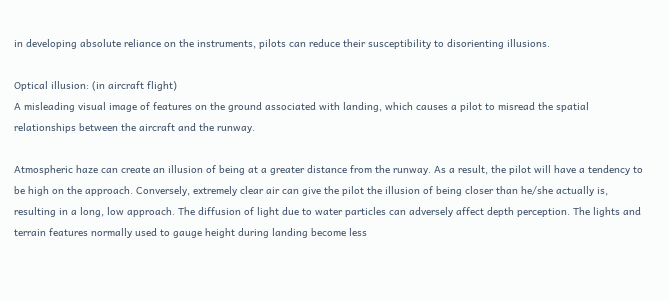in developing absolute reliance on the instruments, pilots can reduce their susceptibility to disorienting illusions.

Optical illusion: (in aircraft flight)
A misleading visual image of features on the ground associated with landing, which causes a pilot to misread the spatial relationships between the aircraft and the runway.

Atmospheric haze can create an illusion of being at a greater distance from the runway. As a result, the pilot will have a tendency to be high on the approach. Conversely, extremely clear air can give the pilot the illusion of being closer than he/she actually is, resulting in a long, low approach. The diffusion of light due to water particles can adversely affect depth perception. The lights and terrain features normally used to gauge height during landing become less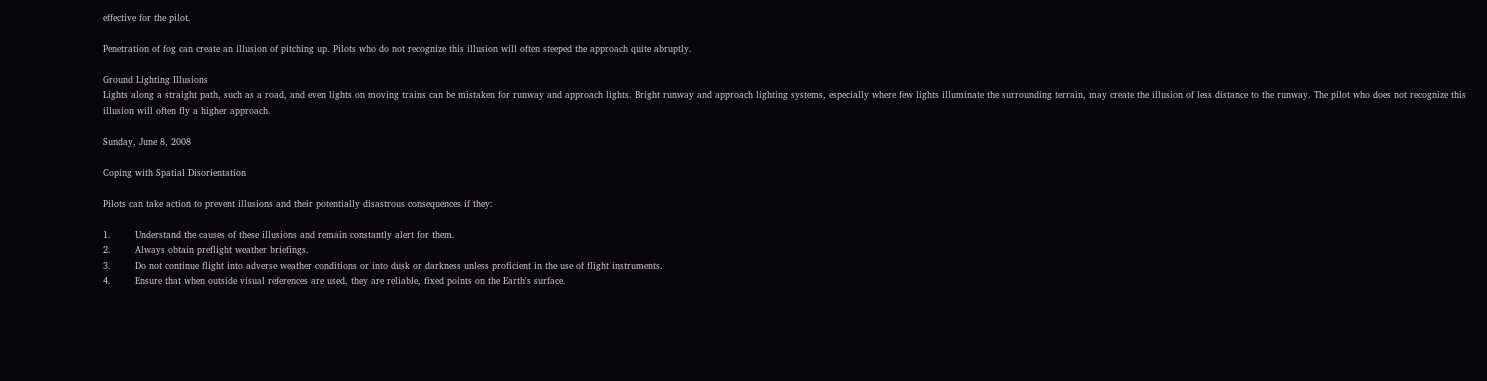effective for the pilot.

Penetration of fog can create an illusion of pitching up. Pilots who do not recognize this illusion will often steeped the approach quite abruptly.

Ground Lighting Illusions
Lights along a straight path, such as a road, and even lights on moving trains can be mistaken for runway and approach lights. Bright runway and approach lighting systems, especially where few lights illuminate the surrounding terrain, may create the illusion of less distance to the runway. The pilot who does not recognize this illusion will often fly a higher approach.

Sunday, June 8, 2008

Coping with Spatial Disorientation

Pilots can take action to prevent illusions and their potentially disastrous consequences if they:

1.        Understand the causes of these illusions and remain constantly alert for them.
2.        Always obtain preflight weather briefings.
3.        Do not continue flight into adverse weather conditions or into dusk or darkness unless proficient in the use of flight instruments.
4.        Ensure that when outside visual references are used, they are reliable, fixed points on the Earth's surface.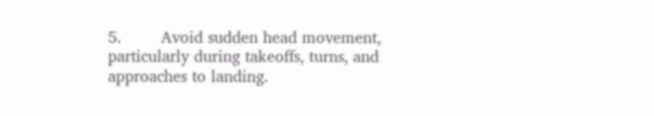5.        Avoid sudden head movement, particularly during takeoffs, turns, and approaches to landing.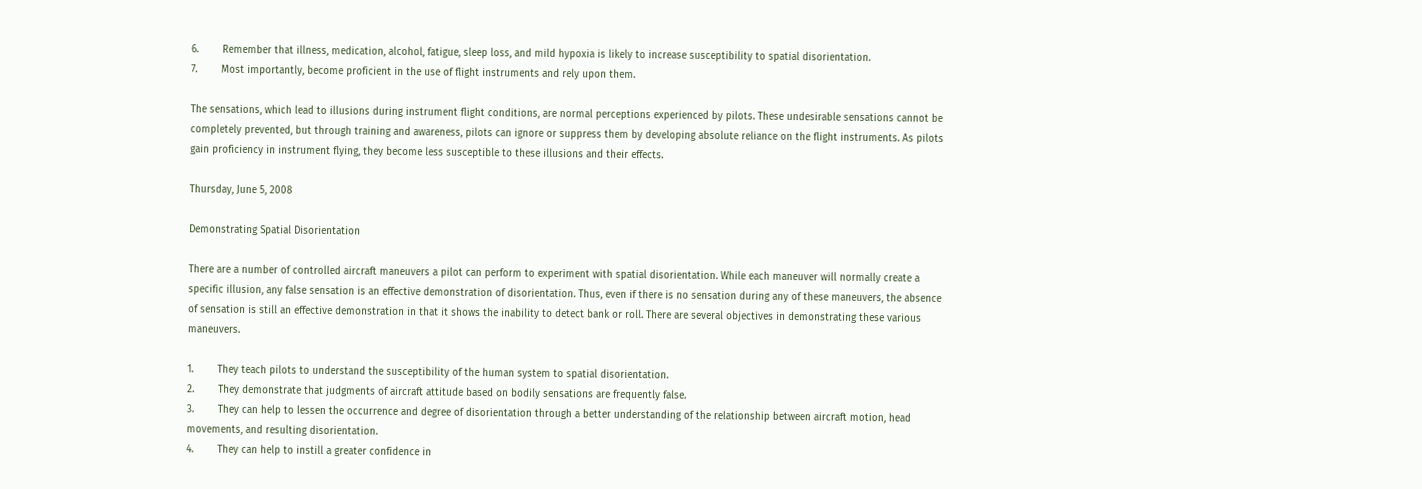6.        Remember that illness, medication, alcohol, fatigue, sleep loss, and mild hypoxia is likely to increase susceptibility to spatial disorientation.
7.        Most importantly, become proficient in the use of flight instruments and rely upon them.

The sensations, which lead to illusions during instrument flight conditions, are normal perceptions experienced by pilots. These undesirable sensations cannot be completely prevented, but through training and awareness, pilots can ignore or suppress them by developing absolute reliance on the flight instruments. As pilots gain proficiency in instrument flying, they become less susceptible to these illusions and their effects.

Thursday, June 5, 2008

Demonstrating Spatial Disorientation

There are a number of controlled aircraft maneuvers a pilot can perform to experiment with spatial disorientation. While each maneuver will normally create a specific illusion, any false sensation is an effective demonstration of disorientation. Thus, even if there is no sensation during any of these maneuvers, the absence of sensation is still an effective demonstration in that it shows the inability to detect bank or roll. There are several objectives in demonstrating these various maneuvers.

1.        They teach pilots to understand the susceptibility of the human system to spatial disorientation.
2.        They demonstrate that judgments of aircraft attitude based on bodily sensations are frequently false.
3.        They can help to lessen the occurrence and degree of disorientation through a better understanding of the relationship between aircraft motion, head movements, and resulting disorientation.
4.        They can help to instill a greater confidence in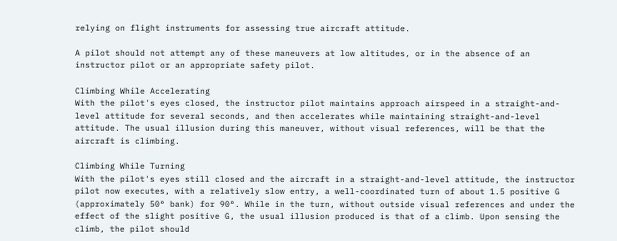relying on flight instruments for assessing true aircraft attitude.

A pilot should not attempt any of these maneuvers at low altitudes, or in the absence of an instructor pilot or an appropriate safety pilot.

Climbing While Accelerating
With the pilot's eyes closed, the instructor pilot maintains approach airspeed in a straight-and-level attitude for several seconds, and then accelerates while maintaining straight-and-level attitude. The usual illusion during this maneuver, without visual references, will be that the aircraft is climbing.

Climbing While Turning
With the pilot's eyes still closed and the aircraft in a straight-and-level attitude, the instructor pilot now executes, with a relatively slow entry, a well-coordinated turn of about 1.5 positive G (approximately 50° bank) for 90°. While in the turn, without outside visual references and under the effect of the slight positive G, the usual illusion produced is that of a climb. Upon sensing the climb, the pilot should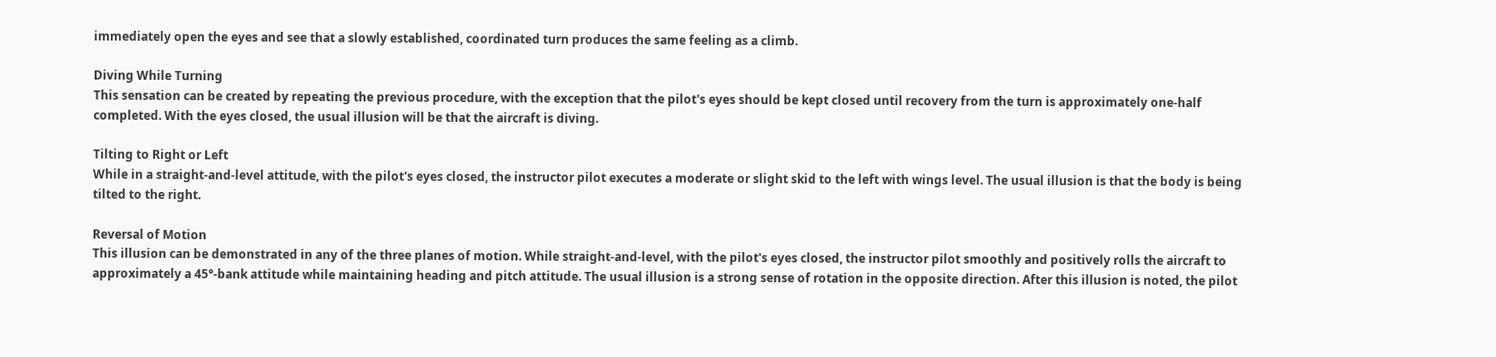immediately open the eyes and see that a slowly established, coordinated turn produces the same feeling as a climb.

Diving While Turning
This sensation can be created by repeating the previous procedure, with the exception that the pilot's eyes should be kept closed until recovery from the turn is approximately one-half completed. With the eyes closed, the usual illusion will be that the aircraft is diving.

Tilting to Right or Left
While in a straight-and-level attitude, with the pilot's eyes closed, the instructor pilot executes a moderate or slight skid to the left with wings level. The usual illusion is that the body is being tilted to the right.

Reversal of Motion
This illusion can be demonstrated in any of the three planes of motion. While straight-and-level, with the pilot's eyes closed, the instructor pilot smoothly and positively rolls the aircraft to approximately a 45°-bank attitude while maintaining heading and pitch attitude. The usual illusion is a strong sense of rotation in the opposite direction. After this illusion is noted, the pilot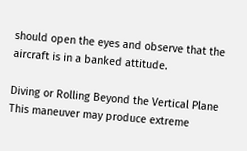should open the eyes and observe that the aircraft is in a banked attitude.

Diving or Rolling Beyond the Vertical Plane
This maneuver may produce extreme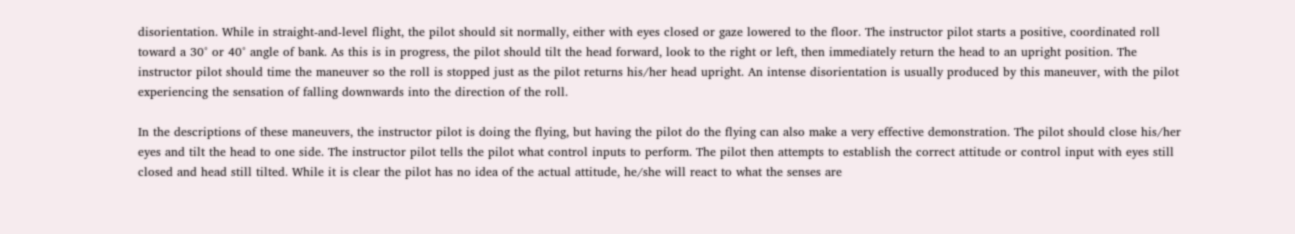disorientation. While in straight-and-level flight, the pilot should sit normally, either with eyes closed or gaze lowered to the floor. The instructor pilot starts a positive, coordinated roll toward a 30° or 40° angle of bank. As this is in progress, the pilot should tilt the head forward, look to the right or left, then immediately return the head to an upright position. The instructor pilot should time the maneuver so the roll is stopped just as the pilot returns his/her head upright. An intense disorientation is usually produced by this maneuver, with the pilot experiencing the sensation of falling downwards into the direction of the roll.

In the descriptions of these maneuvers, the instructor pilot is doing the flying, but having the pilot do the flying can also make a very effective demonstration. The pilot should close his/her eyes and tilt the head to one side. The instructor pilot tells the pilot what control inputs to perform. The pilot then attempts to establish the correct attitude or control input with eyes still closed and head still tilted. While it is clear the pilot has no idea of the actual attitude, he/she will react to what the senses are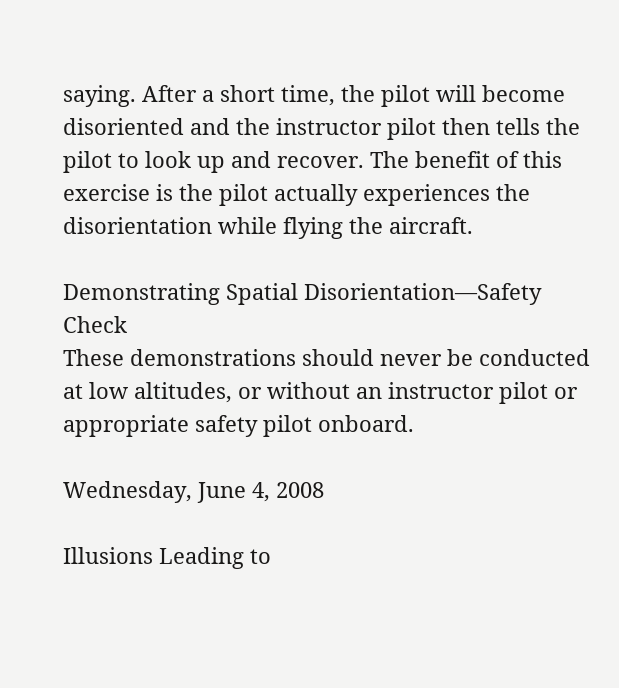saying. After a short time, the pilot will become disoriented and the instructor pilot then tells the pilot to look up and recover. The benefit of this exercise is the pilot actually experiences the disorientation while flying the aircraft.

Demonstrating Spatial Disorientation—Safety Check
These demonstrations should never be conducted at low altitudes, or without an instructor pilot or appropriate safety pilot onboard.

Wednesday, June 4, 2008

Illusions Leading to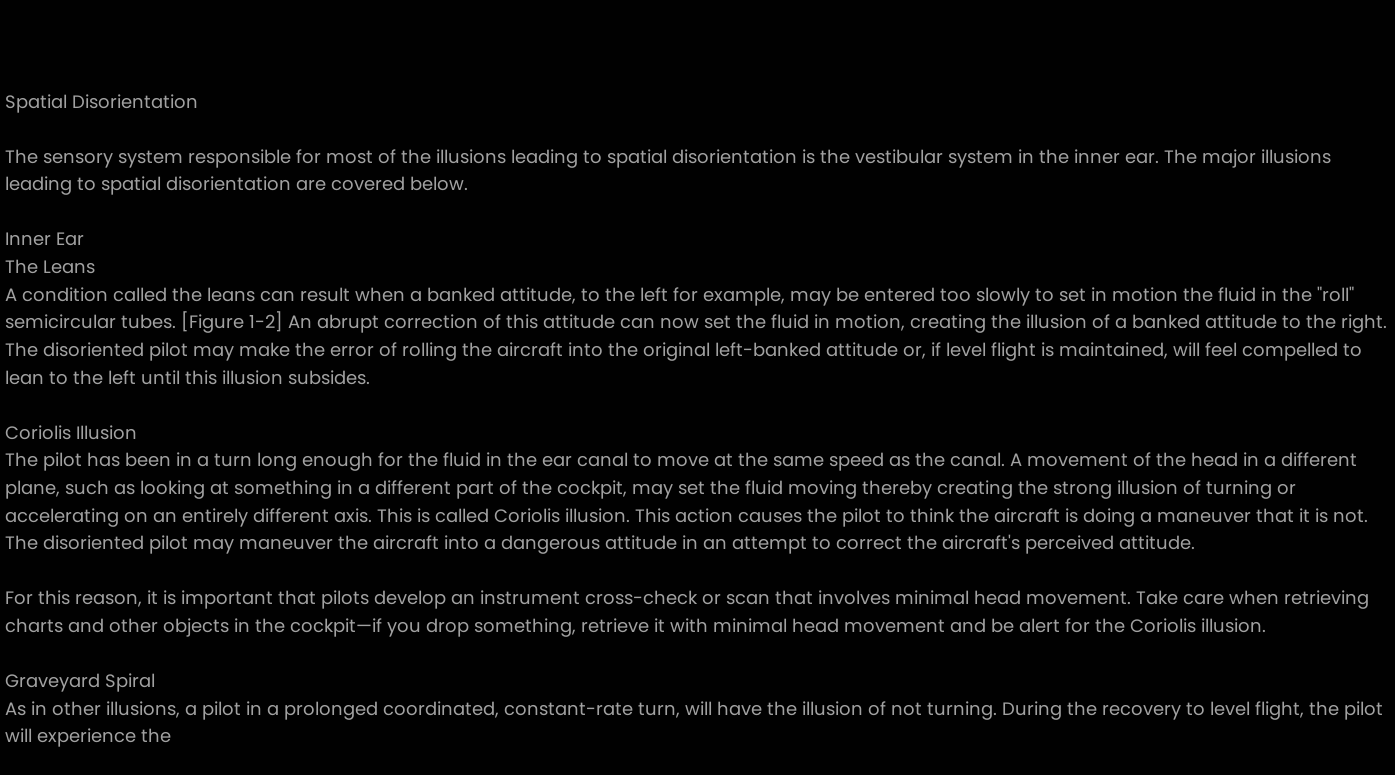Spatial Disorientation

The sensory system responsible for most of the illusions leading to spatial disorientation is the vestibular system in the inner ear. The major illusions leading to spatial disorientation are covered below.

Inner Ear
The Leans
A condition called the leans can result when a banked attitude, to the left for example, may be entered too slowly to set in motion the fluid in the "roll" semicircular tubes. [Figure 1-2] An abrupt correction of this attitude can now set the fluid in motion, creating the illusion of a banked attitude to the right. The disoriented pilot may make the error of rolling the aircraft into the original left-banked attitude or, if level flight is maintained, will feel compelled to lean to the left until this illusion subsides.

Coriolis Illusion
The pilot has been in a turn long enough for the fluid in the ear canal to move at the same speed as the canal. A movement of the head in a different plane, such as looking at something in a different part of the cockpit, may set the fluid moving thereby creating the strong illusion of turning or accelerating on an entirely different axis. This is called Coriolis illusion. This action causes the pilot to think the aircraft is doing a maneuver that it is not. The disoriented pilot may maneuver the aircraft into a dangerous attitude in an attempt to correct the aircraft's perceived attitude.

For this reason, it is important that pilots develop an instrument cross-check or scan that involves minimal head movement. Take care when retrieving charts and other objects in the cockpit—if you drop something, retrieve it with minimal head movement and be alert for the Coriolis illusion.

Graveyard Spiral
As in other illusions, a pilot in a prolonged coordinated, constant-rate turn, will have the illusion of not turning. During the recovery to level flight, the pilot will experience the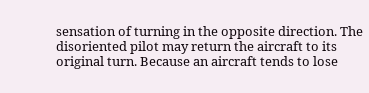sensation of turning in the opposite direction. The disoriented pilot may return the aircraft to its original turn. Because an aircraft tends to lose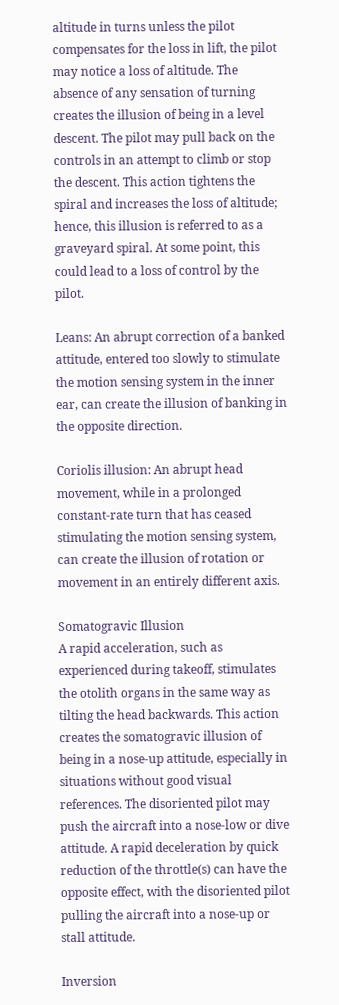altitude in turns unless the pilot compensates for the loss in lift, the pilot may notice a loss of altitude. The absence of any sensation of turning creates the illusion of being in a level descent. The pilot may pull back on the controls in an attempt to climb or stop the descent. This action tightens the spiral and increases the loss of altitude; hence, this illusion is referred to as a graveyard spiral. At some point, this could lead to a loss of control by the pilot.

Leans: An abrupt correction of a banked attitude, entered too slowly to stimulate the motion sensing system in the inner ear, can create the illusion of banking in the opposite direction.

Coriolis illusion: An abrupt head movement, while in a prolonged constant-rate turn that has ceased stimulating the motion sensing system, can create the illusion of rotation or movement in an entirely different axis.

Somatogravic Illusion
A rapid acceleration, such as experienced during takeoff, stimulates the otolith organs in the same way as tilting the head backwards. This action creates the somatogravic illusion of being in a nose-up attitude, especially in situations without good visual references. The disoriented pilot may push the aircraft into a nose-low or dive attitude. A rapid deceleration by quick reduction of the throttle(s) can have the opposite effect, with the disoriented pilot pulling the aircraft into a nose-up or stall attitude.

Inversion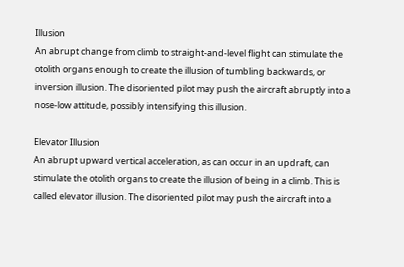Illusion
An abrupt change from climb to straight-and-level flight can stimulate the otolith organs enough to create the illusion of tumbling backwards, or inversion illusion. The disoriented pilot may push the aircraft abruptly into a nose-low attitude, possibly intensifying this illusion.

Elevator Illusion
An abrupt upward vertical acceleration, as can occur in an updraft, can stimulate the otolith organs to create the illusion of being in a climb. This is called elevator illusion. The disoriented pilot may push the aircraft into a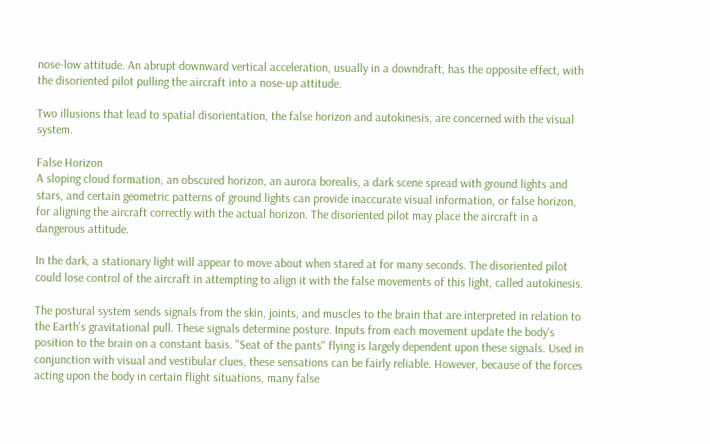nose-low attitude. An abrupt downward vertical acceleration, usually in a downdraft, has the opposite effect, with the disoriented pilot pulling the aircraft into a nose-up attitude.

Two illusions that lead to spatial disorientation, the false horizon and autokinesis, are concerned with the visual system.

False Horizon
A sloping cloud formation, an obscured horizon, an aurora borealis, a dark scene spread with ground lights and stars, and certain geometric patterns of ground lights can provide inaccurate visual information, or false horizon, for aligning the aircraft correctly with the actual horizon. The disoriented pilot may place the aircraft in a dangerous attitude.

In the dark, a stationary light will appear to move about when stared at for many seconds. The disoriented pilot could lose control of the aircraft in attempting to align it with the false movements of this light, called autokinesis.

The postural system sends signals from the skin, joints, and muscles to the brain that are interpreted in relation to the Earth's gravitational pull. These signals determine posture. Inputs from each movement update the body's position to the brain on a constant basis. "Seat of the pants" flying is largely dependent upon these signals. Used in conjunction with visual and vestibular clues, these sensations can be fairly reliable. However, because of the forces acting upon the body in certain flight situations, many false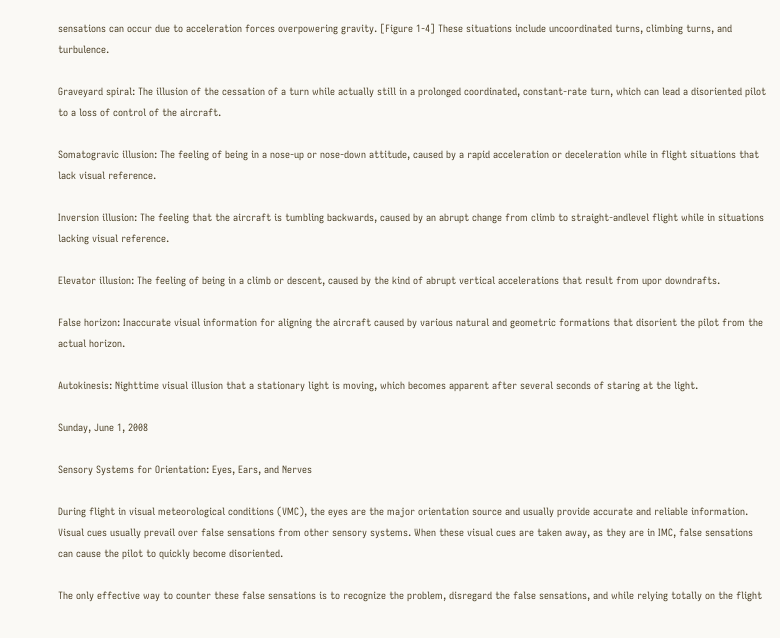sensations can occur due to acceleration forces overpowering gravity. [Figure 1-4] These situations include uncoordinated turns, climbing turns, and turbulence.

Graveyard spiral: The illusion of the cessation of a turn while actually still in a prolonged coordinated, constant-rate turn, which can lead a disoriented pilot to a loss of control of the aircraft.

Somatogravic illusion: The feeling of being in a nose-up or nose-down attitude, caused by a rapid acceleration or deceleration while in flight situations that lack visual reference.

Inversion illusion: The feeling that the aircraft is tumbling backwards, caused by an abrupt change from climb to straight-andlevel flight while in situations lacking visual reference.

Elevator illusion: The feeling of being in a climb or descent, caused by the kind of abrupt vertical accelerations that result from upor downdrafts.

False horizon: Inaccurate visual information for aligning the aircraft caused by various natural and geometric formations that disorient the pilot from the actual horizon.

Autokinesis: Nighttime visual illusion that a stationary light is moving, which becomes apparent after several seconds of staring at the light.

Sunday, June 1, 2008

Sensory Systems for Orientation: Eyes, Ears, and Nerves

During flight in visual meteorological conditions (VMC), the eyes are the major orientation source and usually provide accurate and reliable information. Visual cues usually prevail over false sensations from other sensory systems. When these visual cues are taken away, as they are in IMC, false sensations can cause the pilot to quickly become disoriented.

The only effective way to counter these false sensations is to recognize the problem, disregard the false sensations, and while relying totally on the flight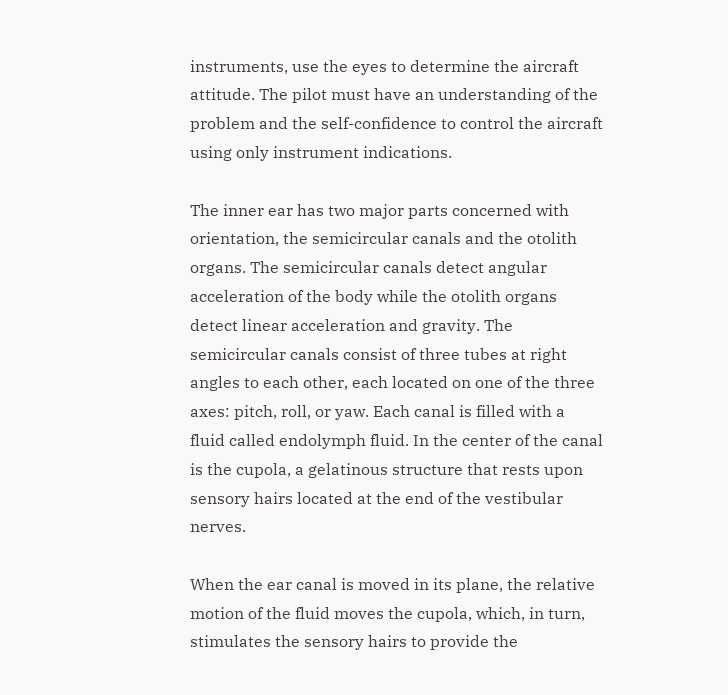instruments, use the eyes to determine the aircraft attitude. The pilot must have an understanding of the problem and the self-confidence to control the aircraft using only instrument indications.

The inner ear has two major parts concerned with orientation, the semicircular canals and the otolith organs. The semicircular canals detect angular acceleration of the body while the otolith organs detect linear acceleration and gravity. The semicircular canals consist of three tubes at right angles to each other, each located on one of the three axes: pitch, roll, or yaw. Each canal is filled with a fluid called endolymph fluid. In the center of the canal is the cupola, a gelatinous structure that rests upon sensory hairs located at the end of the vestibular nerves.

When the ear canal is moved in its plane, the relative motion of the fluid moves the cupola, which, in turn, stimulates the sensory hairs to provide the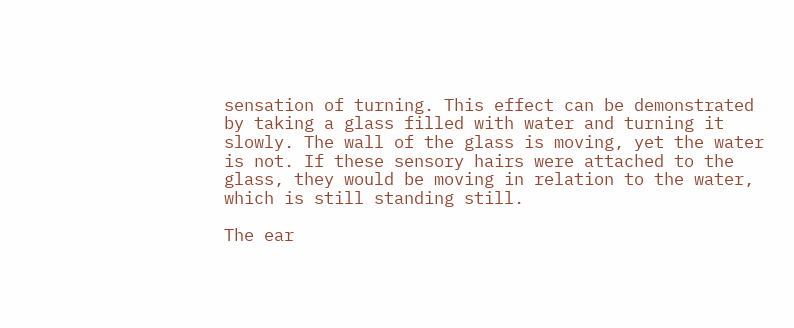sensation of turning. This effect can be demonstrated by taking a glass filled with water and turning it slowly. The wall of the glass is moving, yet the water is not. If these sensory hairs were attached to the glass, they would be moving in relation to the water, which is still standing still.

The ear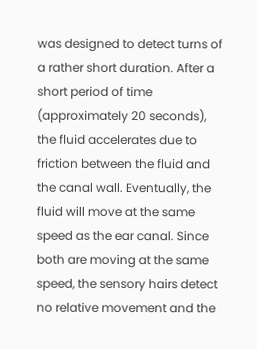was designed to detect turns of a rather short duration. After a short period of time (approximately 20 seconds), the fluid accelerates due to friction between the fluid and the canal wall. Eventually, the fluid will move at the same speed as the ear canal. Since both are moving at the same speed, the sensory hairs detect no relative movement and the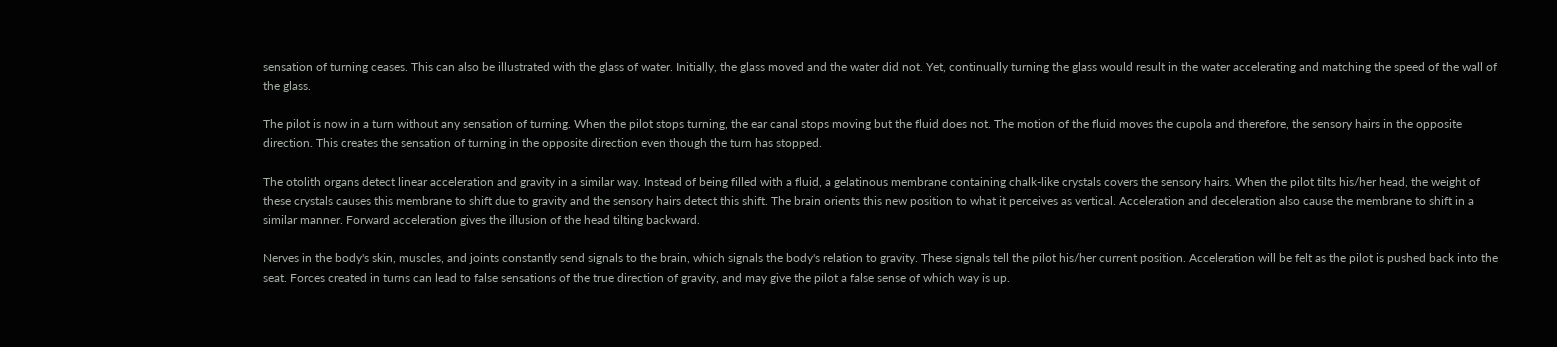sensation of turning ceases. This can also be illustrated with the glass of water. Initially, the glass moved and the water did not. Yet, continually turning the glass would result in the water accelerating and matching the speed of the wall of the glass.

The pilot is now in a turn without any sensation of turning. When the pilot stops turning, the ear canal stops moving but the fluid does not. The motion of the fluid moves the cupola and therefore, the sensory hairs in the opposite direction. This creates the sensation of turning in the opposite direction even though the turn has stopped.

The otolith organs detect linear acceleration and gravity in a similar way. Instead of being filled with a fluid, a gelatinous membrane containing chalk-like crystals covers the sensory hairs. When the pilot tilts his/her head, the weight of these crystals causes this membrane to shift due to gravity and the sensory hairs detect this shift. The brain orients this new position to what it perceives as vertical. Acceleration and deceleration also cause the membrane to shift in a similar manner. Forward acceleration gives the illusion of the head tilting backward.

Nerves in the body's skin, muscles, and joints constantly send signals to the brain, which signals the body's relation to gravity. These signals tell the pilot his/her current position. Acceleration will be felt as the pilot is pushed back into the seat. Forces created in turns can lead to false sensations of the true direction of gravity, and may give the pilot a false sense of which way is up.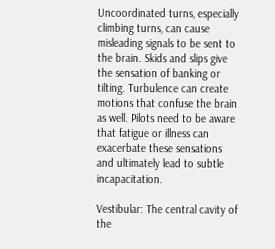Uncoordinated turns, especially climbing turns, can cause misleading signals to be sent to the brain. Skids and slips give the sensation of banking or tilting. Turbulence can create motions that confuse the brain as well. Pilots need to be aware that fatigue or illness can exacerbate these sensations and ultimately lead to subtle incapacitation.

Vestibular: The central cavity of the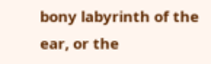bony labyrinth of the ear, or the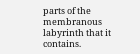parts of the membranous labyrinth that it contains.